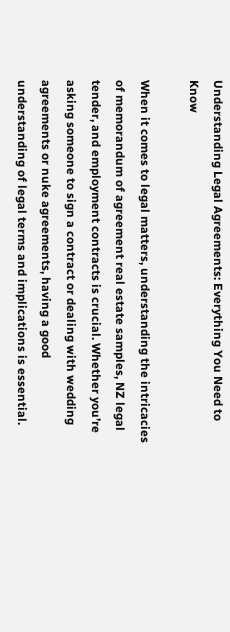Understanding Legal Agreements: Everything You Need to Know

When it comes to legal matters, understanding the intricacies of memorandum of agreement real estate samples, NZ legal tender, and employment contracts is crucial. Whether you’re asking someone to sign a contract or dealing with wedding agreements or nuke agreements, having a good understanding of legal terms and implications is essential.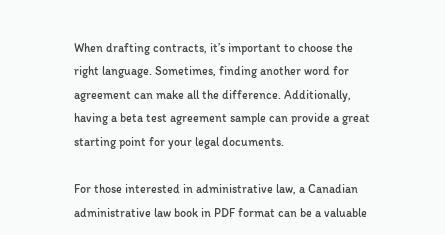When drafting contracts, it’s important to choose the right language. Sometimes, finding another word for agreement can make all the difference. Additionally, having a beta test agreement sample can provide a great starting point for your legal documents.

For those interested in administrative law, a Canadian administrative law book in PDF format can be a valuable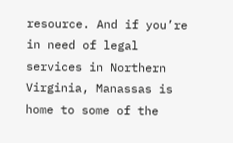resource. And if you’re in need of legal services in Northern Virginia, Manassas is home to some of the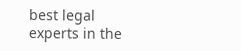best legal experts in the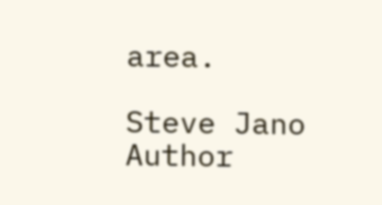area.

Steve Jano Author